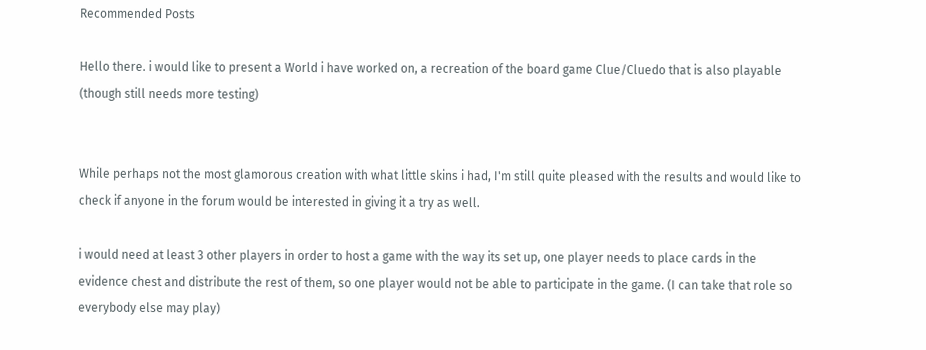Recommended Posts

Hello there. i would like to present a World i have worked on, a recreation of the board game Clue/Cluedo that is also playable (though still needs more testing)


While perhaps not the most glamorous creation with what little skins i had, I'm still quite pleased with the results and would like to check if anyone in the forum would be interested in giving it a try as well.

i would need at least 3 other players in order to host a game with the way its set up, one player needs to place cards in the evidence chest and distribute the rest of them, so one player would not be able to participate in the game. (I can take that role so everybody else may play)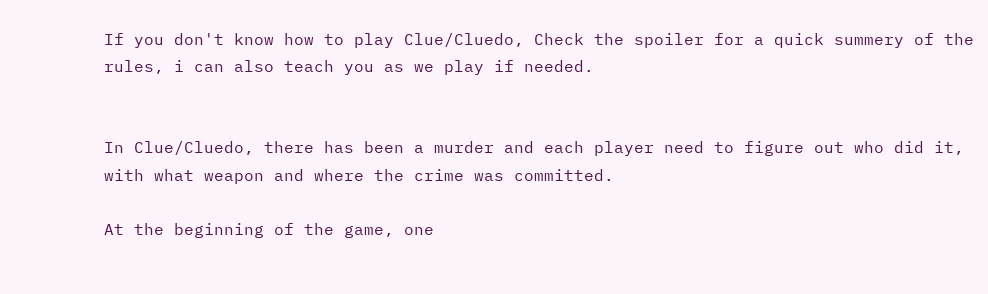If you don't know how to play Clue/Cluedo, Check the spoiler for a quick summery of the rules, i can also teach you as we play if needed.


In Clue/Cluedo, there has been a murder and each player need to figure out who did it, with what weapon and where the crime was committed.

At the beginning of the game, one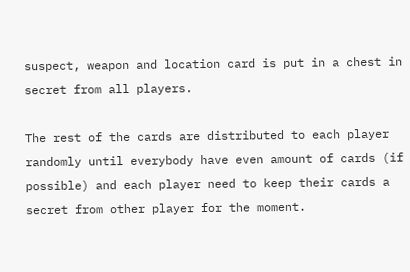suspect, weapon and location card is put in a chest in secret from all players.

The rest of the cards are distributed to each player randomly until everybody have even amount of cards (if possible) and each player need to keep their cards a secret from other player for the moment.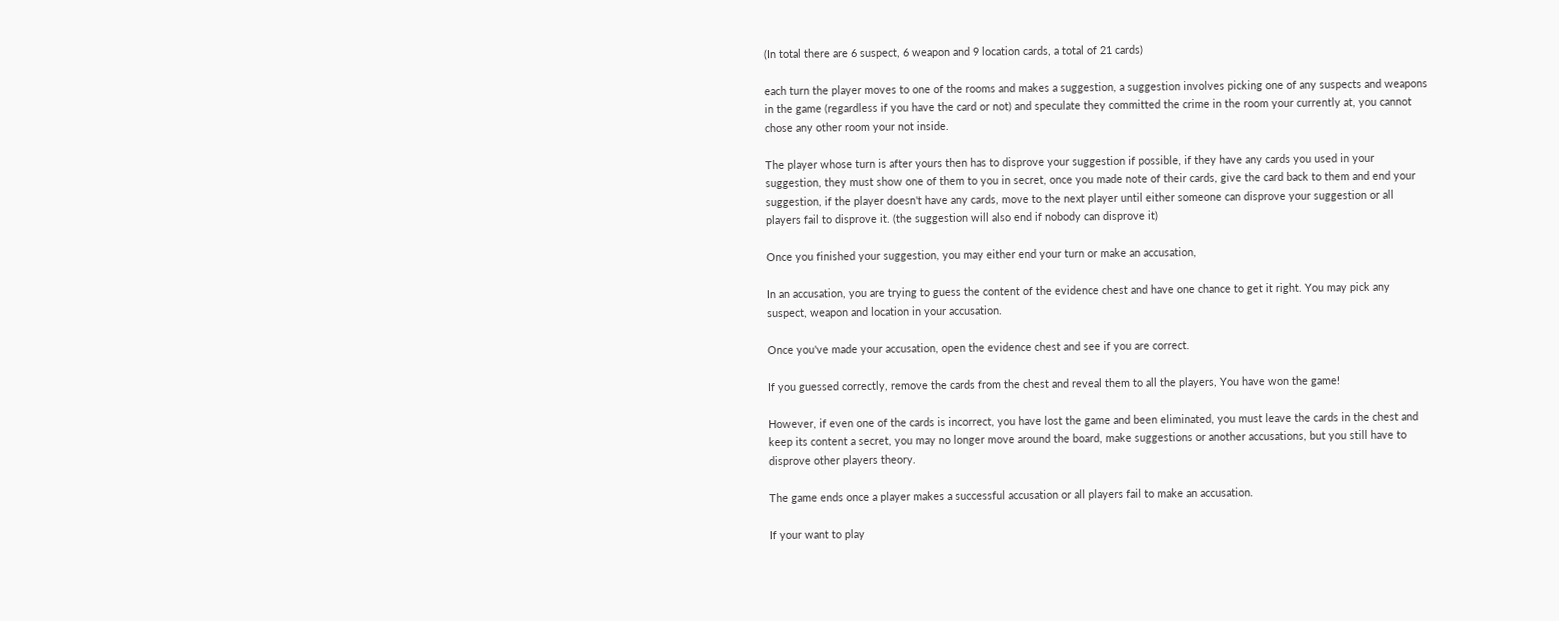(In total there are 6 suspect, 6 weapon and 9 location cards, a total of 21 cards)

each turn the player moves to one of the rooms and makes a suggestion, a suggestion involves picking one of any suspects and weapons in the game (regardless if you have the card or not) and speculate they committed the crime in the room your currently at, you cannot chose any other room your not inside.

The player whose turn is after yours then has to disprove your suggestion if possible, if they have any cards you used in your suggestion, they must show one of them to you in secret, once you made note of their cards, give the card back to them and end your suggestion, if the player doesn't have any cards, move to the next player until either someone can disprove your suggestion or all players fail to disprove it. (the suggestion will also end if nobody can disprove it)

Once you finished your suggestion, you may either end your turn or make an accusation,

In an accusation, you are trying to guess the content of the evidence chest and have one chance to get it right. You may pick any suspect, weapon and location in your accusation.

Once you've made your accusation, open the evidence chest and see if you are correct.

If you guessed correctly, remove the cards from the chest and reveal them to all the players, You have won the game!

However, if even one of the cards is incorrect, you have lost the game and been eliminated, you must leave the cards in the chest and keep its content a secret, you may no longer move around the board, make suggestions or another accusations, but you still have to disprove other players theory.

The game ends once a player makes a successful accusation or all players fail to make an accusation.

If your want to play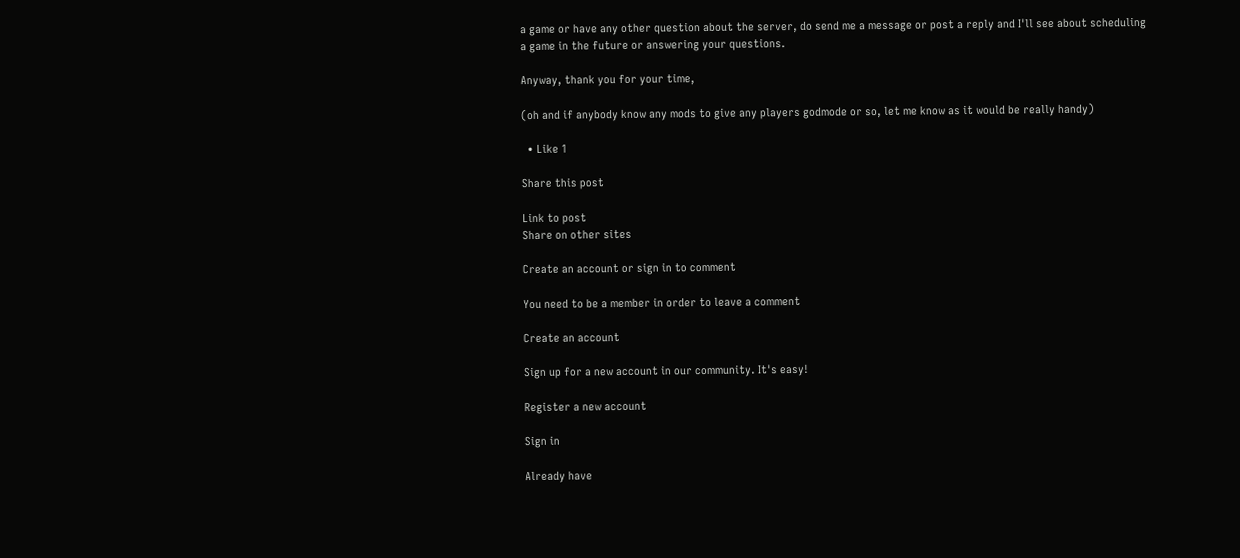a game or have any other question about the server, do send me a message or post a reply and I'll see about scheduling a game in the future or answering your questions.

Anyway, thank you for your time,

(oh and if anybody know any mods to give any players godmode or so, let me know as it would be really handy)

  • Like 1

Share this post

Link to post
Share on other sites

Create an account or sign in to comment

You need to be a member in order to leave a comment

Create an account

Sign up for a new account in our community. It's easy!

Register a new account

Sign in

Already have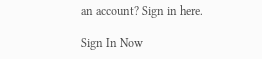an account? Sign in here.

Sign In Now